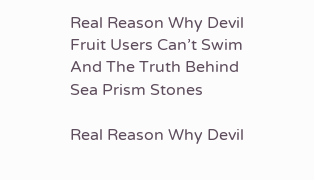Real Reason Why Devil Fruit Users Can’t Swim And The Truth Behind Sea Prism Stones

Real Reason Why Devil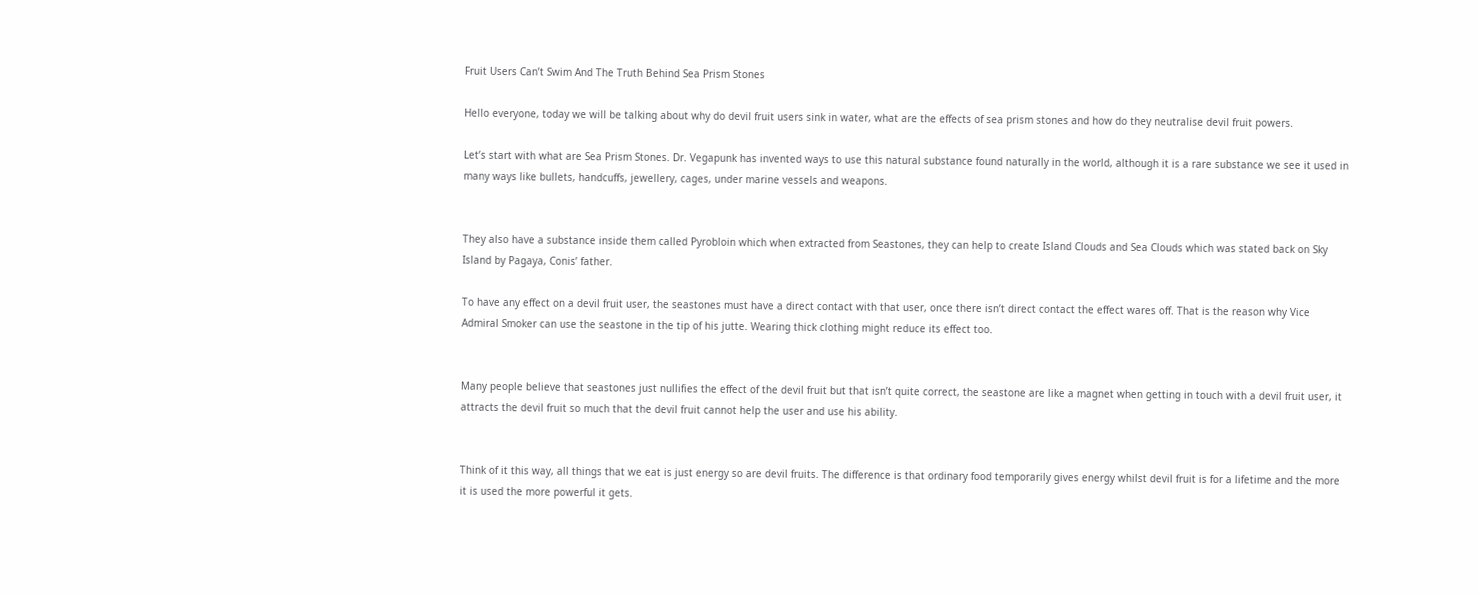Fruit Users Can’t Swim And The Truth Behind Sea Prism Stones

Hello everyone, today we will be talking about why do devil fruit users sink in water, what are the effects of sea prism stones and how do they neutralise devil fruit powers.

Let’s start with what are Sea Prism Stones. Dr. Vegapunk has invented ways to use this natural substance found naturally in the world, although it is a rare substance we see it used in many ways like bullets, handcuffs, jewellery, cages, under marine vessels and weapons.


They also have a substance inside them called Pyrobloin which when extracted from Seastones, they can help to create Island Clouds and Sea Clouds which was stated back on Sky Island by Pagaya, Conis’ father.

To have any effect on a devil fruit user, the seastones must have a direct contact with that user, once there isn’t direct contact the effect wares off. That is the reason why Vice Admiral Smoker can use the seastone in the tip of his jutte. Wearing thick clothing might reduce its effect too.


Many people believe that seastones just nullifies the effect of the devil fruit but that isn’t quite correct, the seastone are like a magnet when getting in touch with a devil fruit user, it attracts the devil fruit so much that the devil fruit cannot help the user and use his ability.


Think of it this way, all things that we eat is just energy so are devil fruits. The difference is that ordinary food temporarily gives energy whilst devil fruit is for a lifetime and the more it is used the more powerful it gets.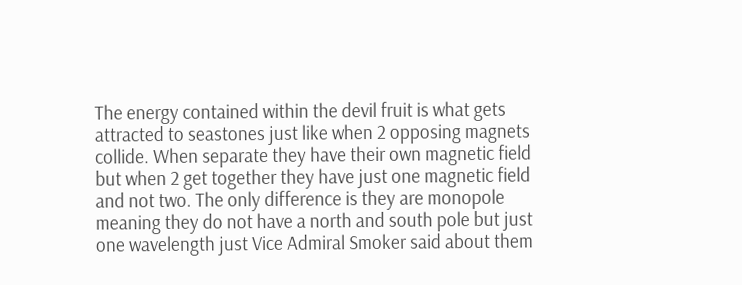The energy contained within the devil fruit is what gets attracted to seastones just like when 2 opposing magnets collide. When separate they have their own magnetic field but when 2 get together they have just one magnetic field and not two. The only difference is they are monopole meaning they do not have a north and south pole but just one wavelength just Vice Admiral Smoker said about them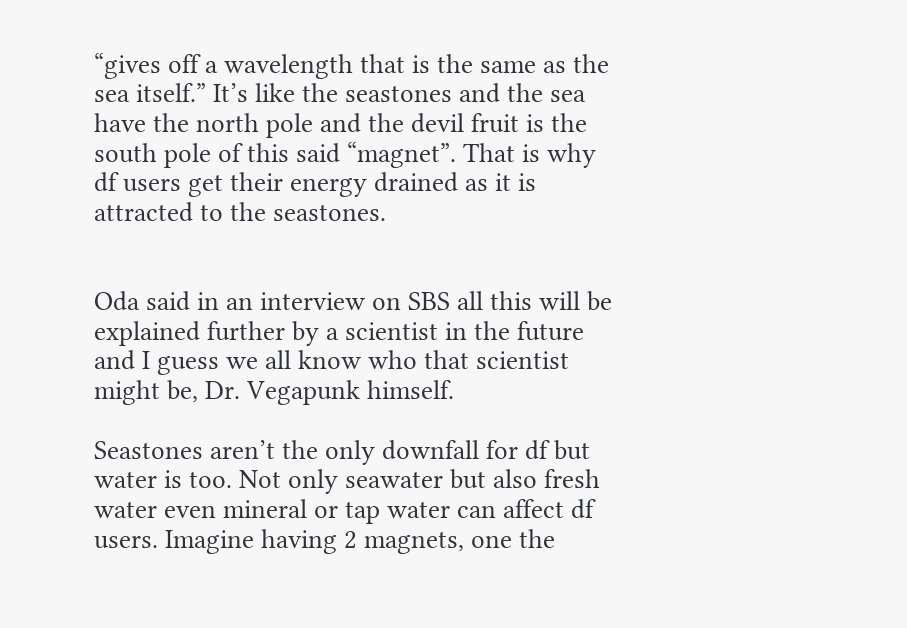“gives off a wavelength that is the same as the sea itself.” It’s like the seastones and the sea have the north pole and the devil fruit is the south pole of this said “magnet”. That is why df users get their energy drained as it is attracted to the seastones.


Oda said in an interview on SBS all this will be explained further by a scientist in the future and I guess we all know who that scientist might be, Dr. Vegapunk himself.

Seastones aren’t the only downfall for df but water is too. Not only seawater but also fresh water even mineral or tap water can affect df users. Imagine having 2 magnets, one the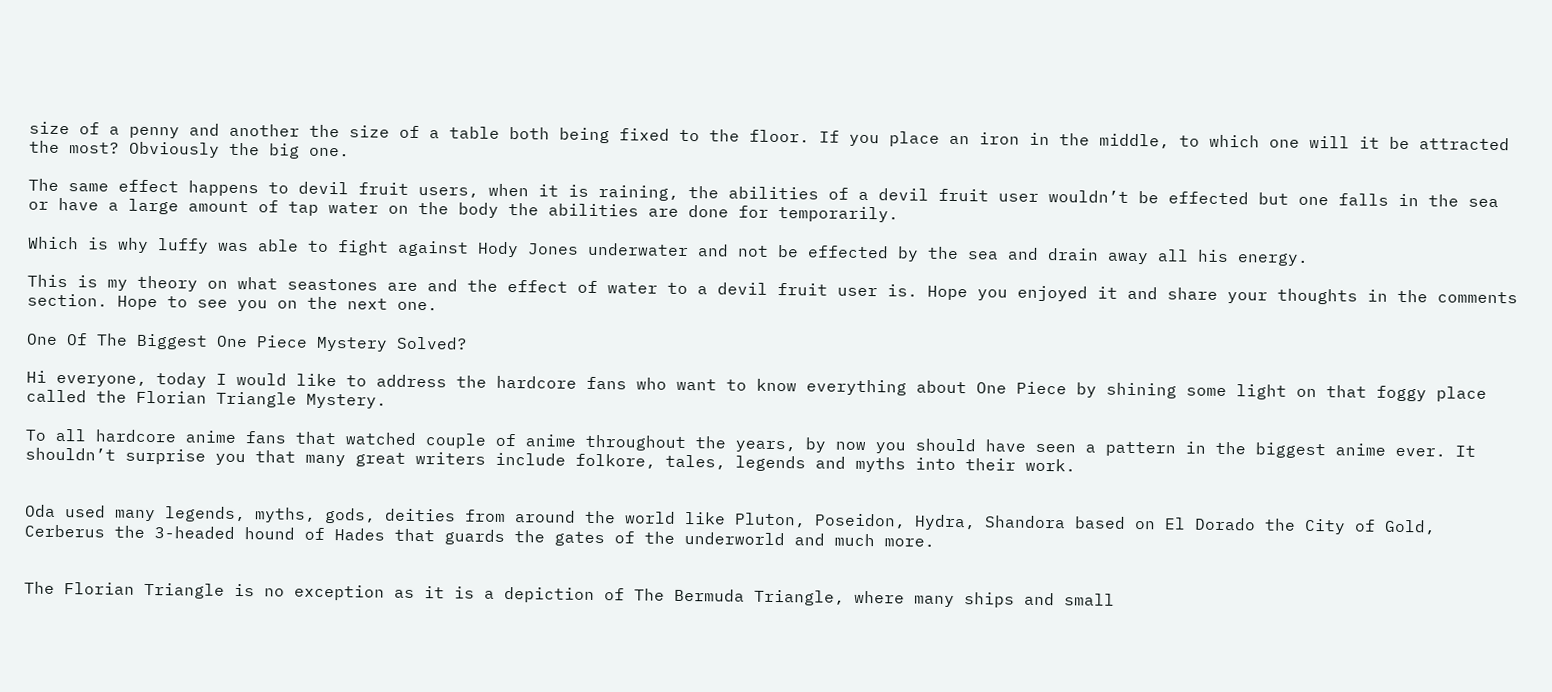size of a penny and another the size of a table both being fixed to the floor. If you place an iron in the middle, to which one will it be attracted the most? Obviously the big one.

The same effect happens to devil fruit users, when it is raining, the abilities of a devil fruit user wouldn’t be effected but one falls in the sea or have a large amount of tap water on the body the abilities are done for temporarily.

Which is why luffy was able to fight against Hody Jones underwater and not be effected by the sea and drain away all his energy.

This is my theory on what seastones are and the effect of water to a devil fruit user is. Hope you enjoyed it and share your thoughts in the comments section. Hope to see you on the next one.

One Of The Biggest One Piece Mystery Solved?

Hi everyone, today I would like to address the hardcore fans who want to know everything about One Piece by shining some light on that foggy place called the Florian Triangle Mystery.

To all hardcore anime fans that watched couple of anime throughout the years, by now you should have seen a pattern in the biggest anime ever. It shouldn’t surprise you that many great writers include folkore, tales, legends and myths into their work.


Oda used many legends, myths, gods, deities from around the world like Pluton, Poseidon, Hydra, Shandora based on El Dorado the City of Gold, Cerberus the 3-headed hound of Hades that guards the gates of the underworld and much more.


The Florian Triangle is no exception as it is a depiction of The Bermuda Triangle, where many ships and small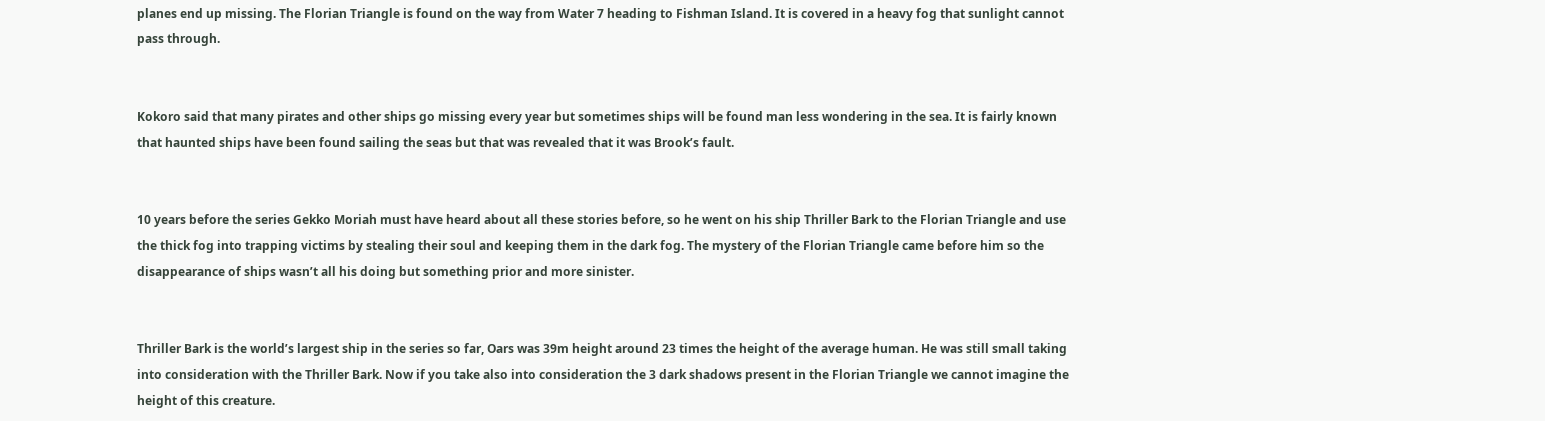planes end up missing. The Florian Triangle is found on the way from Water 7 heading to Fishman Island. It is covered in a heavy fog that sunlight cannot pass through.


Kokoro said that many pirates and other ships go missing every year but sometimes ships will be found man less wondering in the sea. It is fairly known that haunted ships have been found sailing the seas but that was revealed that it was Brook’s fault.


10 years before the series Gekko Moriah must have heard about all these stories before, so he went on his ship Thriller Bark to the Florian Triangle and use the thick fog into trapping victims by stealing their soul and keeping them in the dark fog. The mystery of the Florian Triangle came before him so the disappearance of ships wasn’t all his doing but something prior and more sinister.


Thriller Bark is the world’s largest ship in the series so far, Oars was 39m height around 23 times the height of the average human. He was still small taking into consideration with the Thriller Bark. Now if you take also into consideration the 3 dark shadows present in the Florian Triangle we cannot imagine the height of this creature.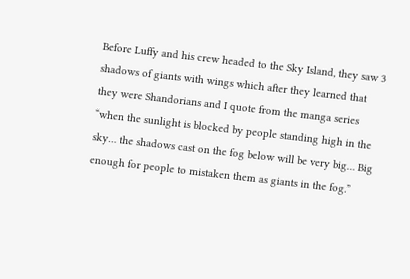Before Luffy and his crew headed to the Sky Island, they saw 3 shadows of giants with wings which after they learned that they were Shandorians and I quote from the manga series “when the sunlight is blocked by people standing high in the sky… the shadows cast on the fog below will be very big… Big enough for people to mistaken them as giants in the fog.”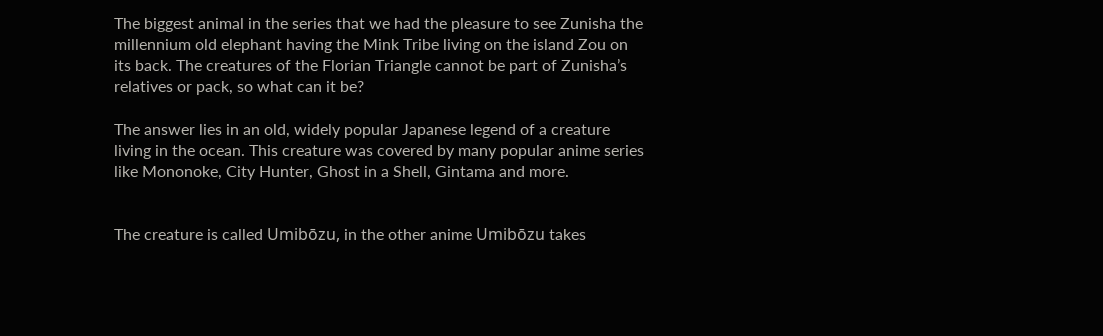The biggest animal in the series that we had the pleasure to see Zunisha the millennium old elephant having the Mink Tribe living on the island Zou on its back. The creatures of the Florian Triangle cannot be part of Zunisha’s relatives or pack, so what can it be?

The answer lies in an old, widely popular Japanese legend of a creature living in the ocean. This creature was covered by many popular anime series like Mononoke, City Hunter, Ghost in a Shell, Gintama and more.


The creature is called Umibōzu, in the other anime Umibōzu takes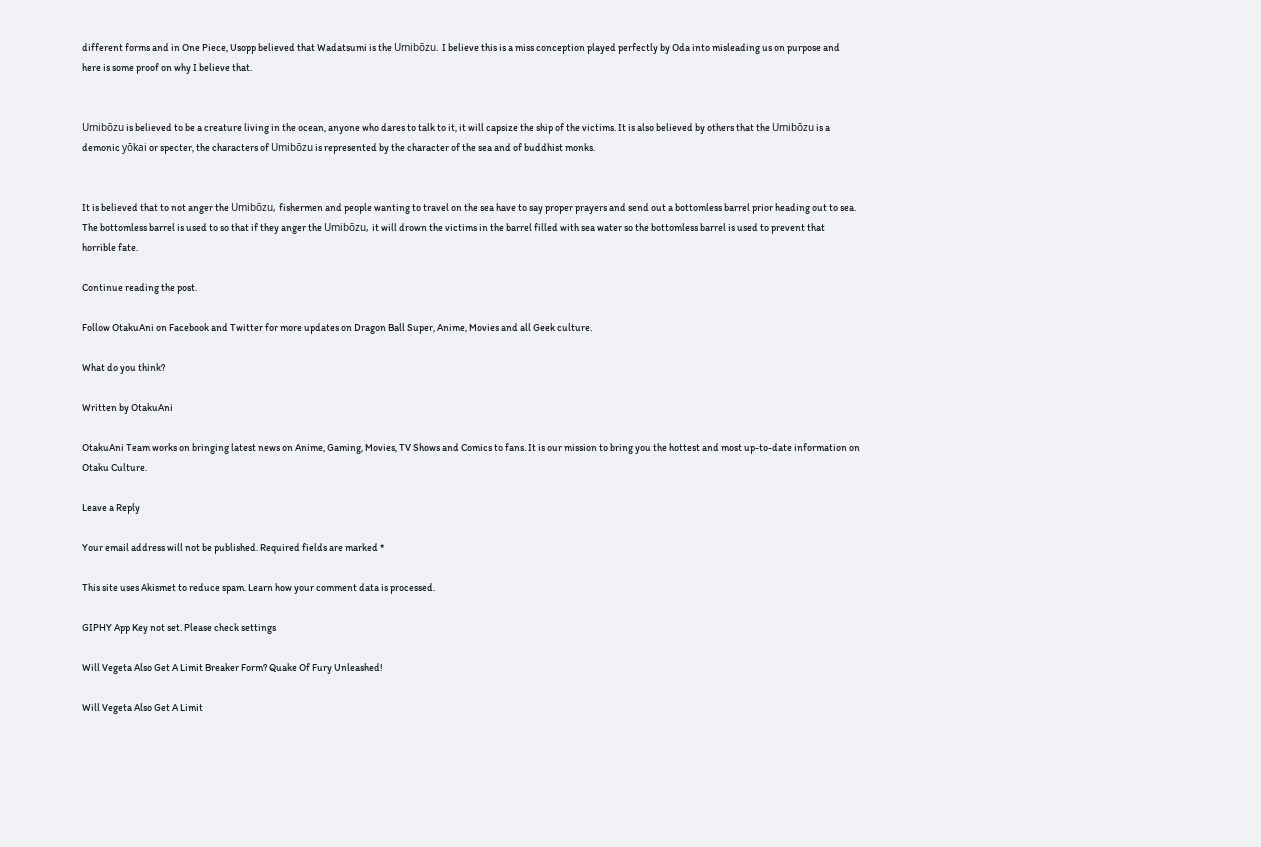different forms and in One Piece, Usopp believed that Wadatsumi is the Umibōzu. I believe this is a miss conception played perfectly by Oda into misleading us on purpose and here is some proof on why I believe that.


Umibōzu is believed to be a creature living in the ocean, anyone who dares to talk to it, it will capsize the ship of the victims. It is also believed by others that the Umibōzu is a demonic yōkai or specter, the characters of Umibōzu is represented by the character of the sea and of buddhist monks.


It is believed that to not anger the Umibōzu, fishermen and people wanting to travel on the sea have to say proper prayers and send out a bottomless barrel prior heading out to sea. The bottomless barrel is used to so that if they anger the Umibōzu, it will drown the victims in the barrel filled with sea water so the bottomless barrel is used to prevent that horrible fate.

Continue reading the post.

Follow OtakuAni on Facebook and Twitter for more updates on Dragon Ball Super, Anime, Movies and all Geek culture.

What do you think?

Written by OtakuAni

OtakuAni Team works on bringing latest news on Anime, Gaming, Movies, TV Shows and Comics to fans. It is our mission to bring you the hottest and most up-to-date information on Otaku Culture.

Leave a Reply

Your email address will not be published. Required fields are marked *

This site uses Akismet to reduce spam. Learn how your comment data is processed.

GIPHY App Key not set. Please check settings

Will Vegeta Also Get A Limit Breaker Form? Quake Of Fury Unleashed!

Will Vegeta Also Get A Limit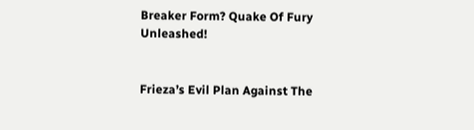Breaker Form? Quake Of Fury Unleashed!


Frieza’s Evil Plan Against The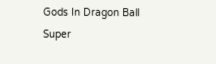Gods In Dragon Ball Super